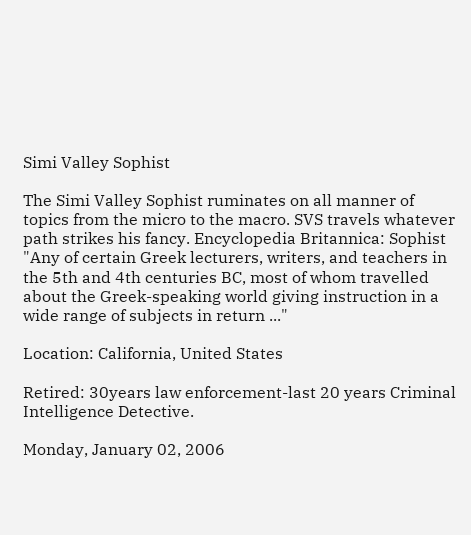Simi Valley Sophist

The Simi Valley Sophist ruminates on all manner of topics from the micro to the macro. SVS travels whatever path strikes his fancy. Encyclopedia Britannica: Sophist "Any of certain Greek lecturers, writers, and teachers in the 5th and 4th centuries BC, most of whom travelled about the Greek-speaking world giving instruction in a wide range of subjects in return ..."

Location: California, United States

Retired: 30years law enforcement-last 20 years Criminal Intelligence Detective.

Monday, January 02, 2006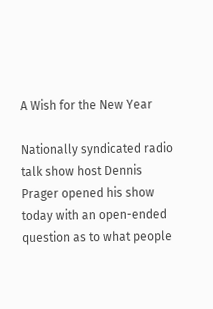A Wish for the New Year

Nationally syndicated radio talk show host Dennis Prager opened his show today with an open-ended question as to what people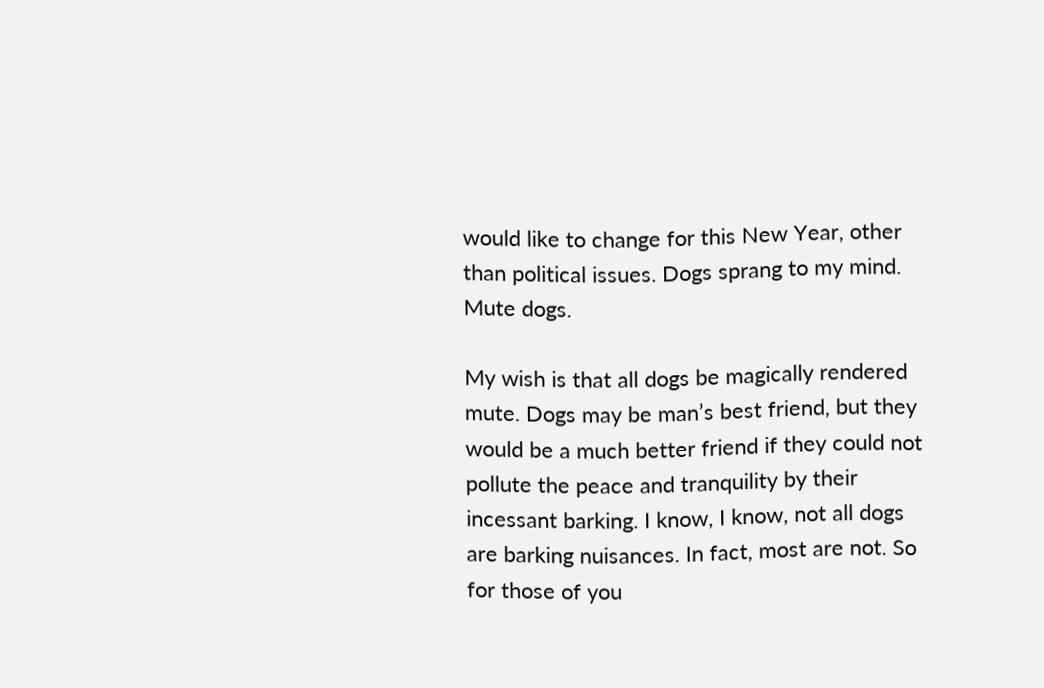would like to change for this New Year, other than political issues. Dogs sprang to my mind. Mute dogs.

My wish is that all dogs be magically rendered mute. Dogs may be man’s best friend, but they would be a much better friend if they could not pollute the peace and tranquility by their incessant barking. I know, I know, not all dogs are barking nuisances. In fact, most are not. So for those of you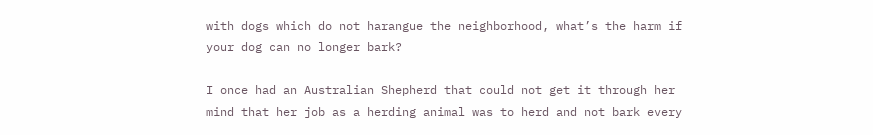with dogs which do not harangue the neighborhood, what’s the harm if your dog can no longer bark?

I once had an Australian Shepherd that could not get it through her mind that her job as a herding animal was to herd and not bark every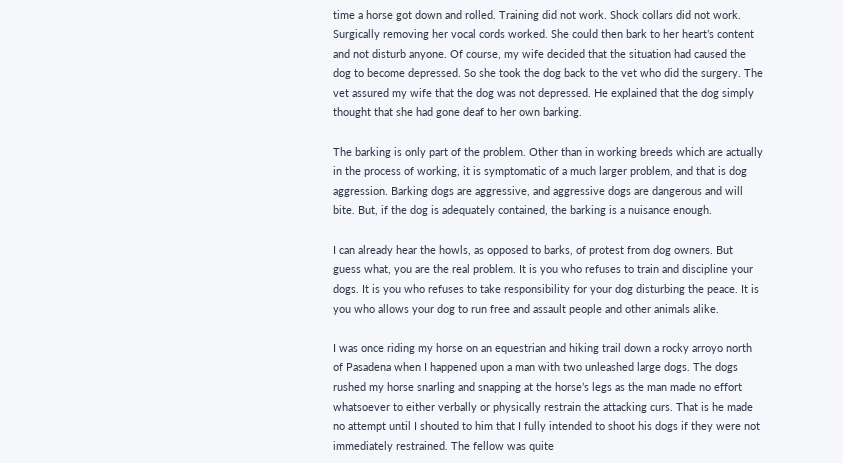time a horse got down and rolled. Training did not work. Shock collars did not work. Surgically removing her vocal cords worked. She could then bark to her heart’s content and not disturb anyone. Of course, my wife decided that the situation had caused the dog to become depressed. So she took the dog back to the vet who did the surgery. The vet assured my wife that the dog was not depressed. He explained that the dog simply thought that she had gone deaf to her own barking.

The barking is only part of the problem. Other than in working breeds which are actually in the process of working, it is symptomatic of a much larger problem, and that is dog aggression. Barking dogs are aggressive, and aggressive dogs are dangerous and will bite. But, if the dog is adequately contained, the barking is a nuisance enough.

I can already hear the howls, as opposed to barks, of protest from dog owners. But guess what, you are the real problem. It is you who refuses to train and discipline your dogs. It is you who refuses to take responsibility for your dog disturbing the peace. It is you who allows your dog to run free and assault people and other animals alike.

I was once riding my horse on an equestrian and hiking trail down a rocky arroyo north of Pasadena when I happened upon a man with two unleashed large dogs. The dogs rushed my horse snarling and snapping at the horse’s legs as the man made no effort whatsoever to either verbally or physically restrain the attacking curs. That is he made no attempt until I shouted to him that I fully intended to shoot his dogs if they were not immediately restrained. The fellow was quite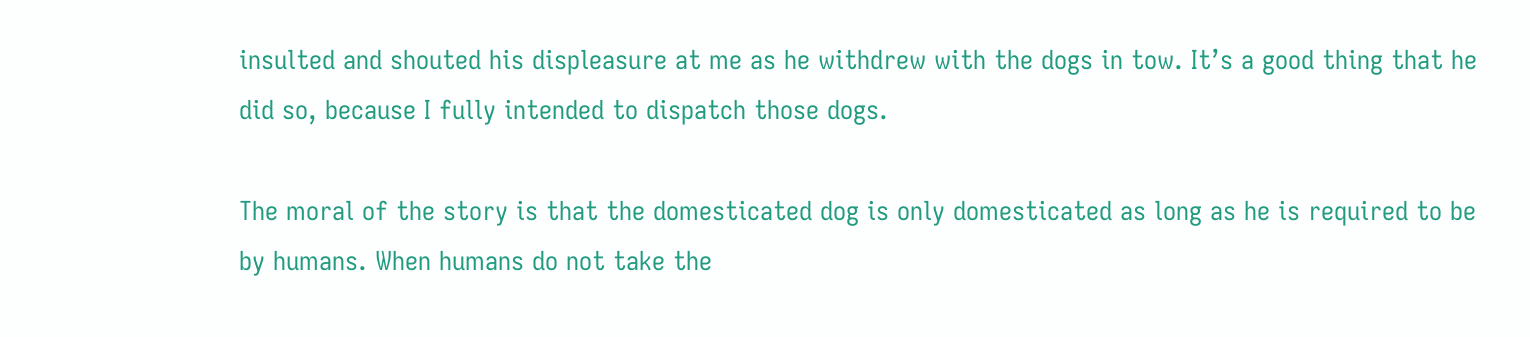insulted and shouted his displeasure at me as he withdrew with the dogs in tow. It’s a good thing that he did so, because I fully intended to dispatch those dogs.

The moral of the story is that the domesticated dog is only domesticated as long as he is required to be by humans. When humans do not take the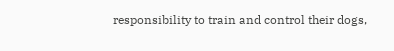responsibility to train and control their dogs,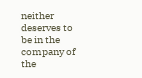neither deserves to be in the company of the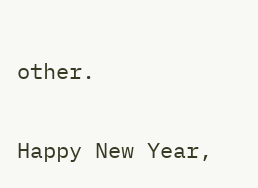other.

Happy New Year,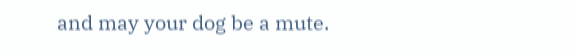and may your dog be a mute.